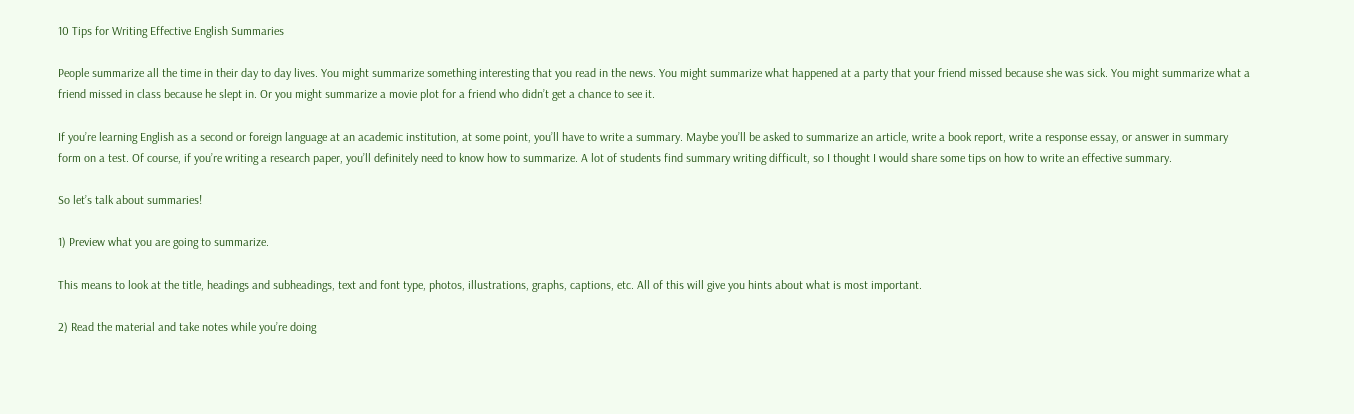10 Tips for Writing Effective English Summaries

People summarize all the time in their day to day lives. You might summarize something interesting that you read in the news. You might summarize what happened at a party that your friend missed because she was sick. You might summarize what a friend missed in class because he slept in. Or you might summarize a movie plot for a friend who didn’t get a chance to see it.

If you’re learning English as a second or foreign language at an academic institution, at some point, you’ll have to write a summary. Maybe you’ll be asked to summarize an article, write a book report, write a response essay, or answer in summary form on a test. Of course, if you’re writing a research paper, you’ll definitely need to know how to summarize. A lot of students find summary writing difficult, so I thought I would share some tips on how to write an effective summary.

So let’s talk about summaries!

1) Preview what you are going to summarize.

This means to look at the title, headings and subheadings, text and font type, photos, illustrations, graphs, captions, etc. All of this will give you hints about what is most important.

2) Read the material and take notes while you’re doing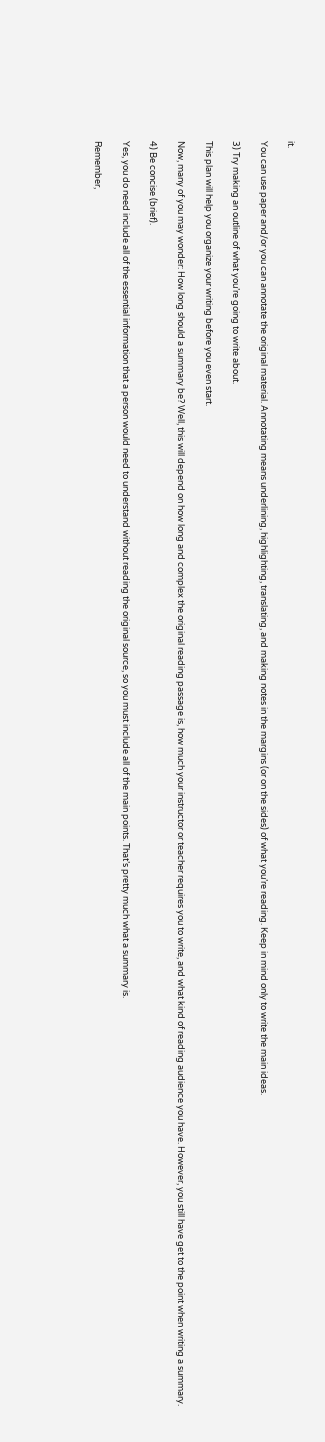it.

You can use paper and/or you can annotate the original material. Annotating means underlining, highlighting, translating, and making notes in the margins (or on the sides) of what you’re reading. Keep in mind only to write the main ideas.

3) Try making an outline of what you’re going to write about.

This plan will help you organize your writing before you even start.

Now, many of you may wonder: How long should a summary be? Well, this will depend on how long and complex the original reading passage is, how much your instructor or teacher requires you to write, and what kind of reading audience you have. However, you still have get to the point when writing a summary.

4) Be concise (brief).

Yes, you do need include all of the essential information that a person would need to understand without reading the original source, so you must include all of the main points. That’s pretty much what a summary is.

Remember,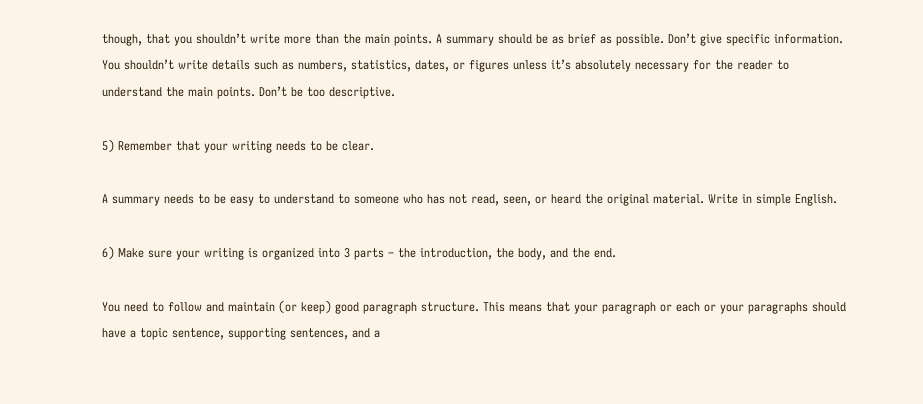though, that you shouldn’t write more than the main points. A summary should be as brief as possible. Don’t give specific information. You shouldn’t write details such as numbers, statistics, dates, or figures unless it’s absolutely necessary for the reader to understand the main points. Don’t be too descriptive.

5) Remember that your writing needs to be clear.

A summary needs to be easy to understand to someone who has not read, seen, or heard the original material. Write in simple English.

6) Make sure your writing is organized into 3 parts – the introduction, the body, and the end.

You need to follow and maintain (or keep) good paragraph structure. This means that your paragraph or each or your paragraphs should have a topic sentence, supporting sentences, and a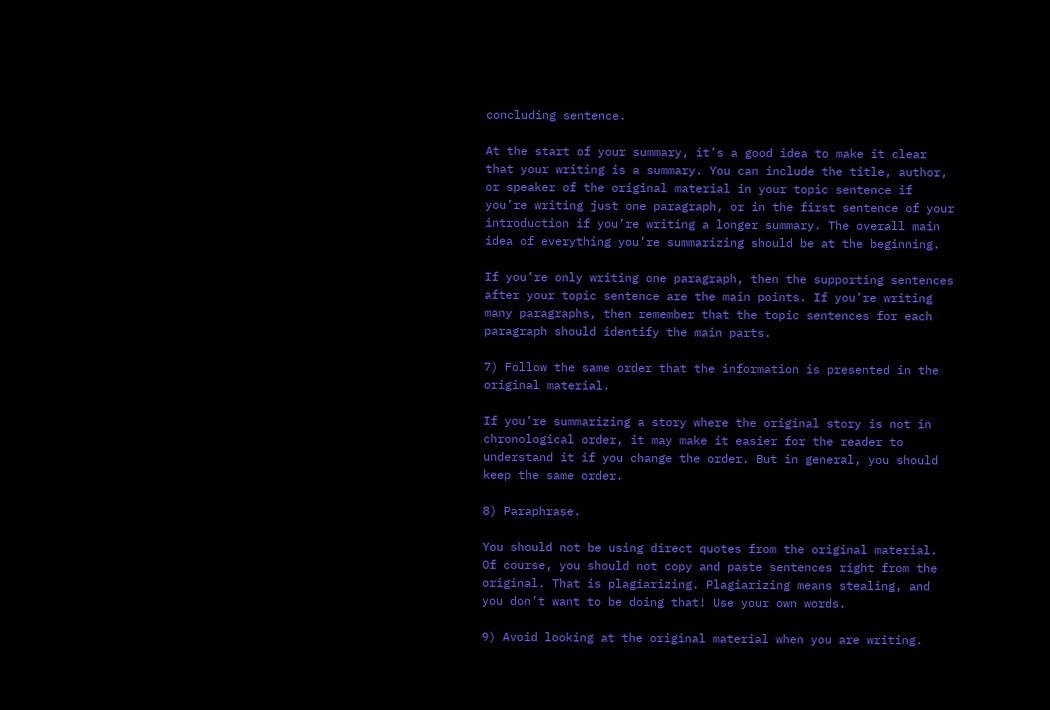concluding sentence.

At the start of your summary, it’s a good idea to make it clear that your writing is a summary. You can include the title, author, or speaker of the original material in your topic sentence if you’re writing just one paragraph, or in the first sentence of your introduction if you’re writing a longer summary. The overall main idea of everything you’re summarizing should be at the beginning.

If you’re only writing one paragraph, then the supporting sentences after your topic sentence are the main points. If you’re writing many paragraphs, then remember that the topic sentences for each paragraph should identify the main parts.

7) Follow the same order that the information is presented in the original material.

If you’re summarizing a story where the original story is not in chronological order, it may make it easier for the reader to understand it if you change the order. But in general, you should keep the same order.

8) Paraphrase.

You should not be using direct quotes from the original material. Of course, you should not copy and paste sentences right from the original. That is plagiarizing. Plagiarizing means stealing, and you don’t want to be doing that! Use your own words.

9) Avoid looking at the original material when you are writing.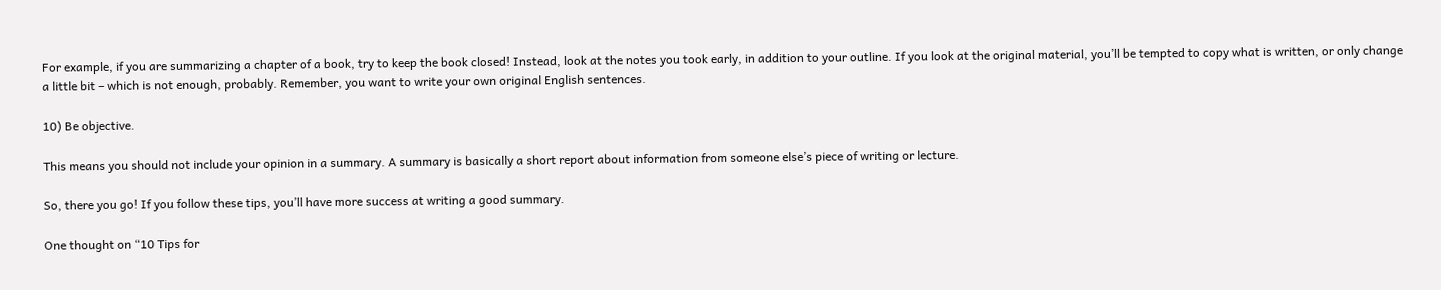For example, if you are summarizing a chapter of a book, try to keep the book closed! Instead, look at the notes you took early, in addition to your outline. If you look at the original material, you’ll be tempted to copy what is written, or only change a little bit – which is not enough, probably. Remember, you want to write your own original English sentences.

10) Be objective.

This means you should not include your opinion in a summary. A summary is basically a short report about information from someone else’s piece of writing or lecture.

So, there you go! If you follow these tips, you’ll have more success at writing a good summary.

One thought on “10 Tips for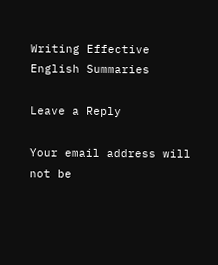Writing Effective English Summaries

Leave a Reply

Your email address will not be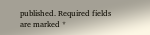published. Required fields are marked *